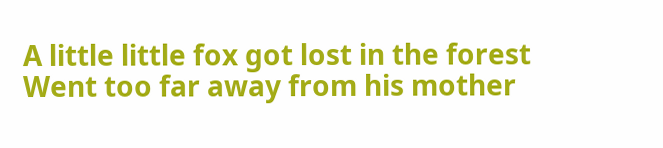A little little fox got lost in the forest
Went too far away from his mother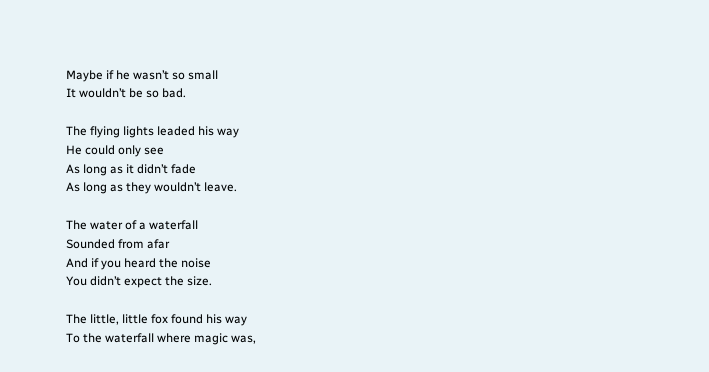Maybe if he wasn’t so small
It wouldn’t be so bad.

The flying lights leaded his way
He could only see
As long as it didn’t fade
As long as they wouldn’t leave.

The water of a waterfall
Sounded from afar
And if you heard the noise
You didn’t expect the size.

The little, little fox found his way
To the waterfall where magic was,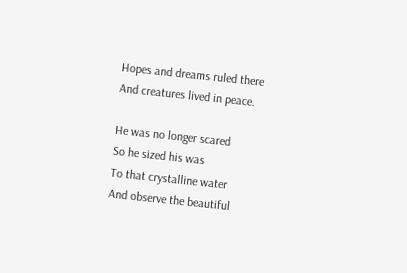Hopes and dreams ruled there
And creatures lived in peace.

He was no longer scared
So he sized his was
To that crystalline water
And observe the beautiful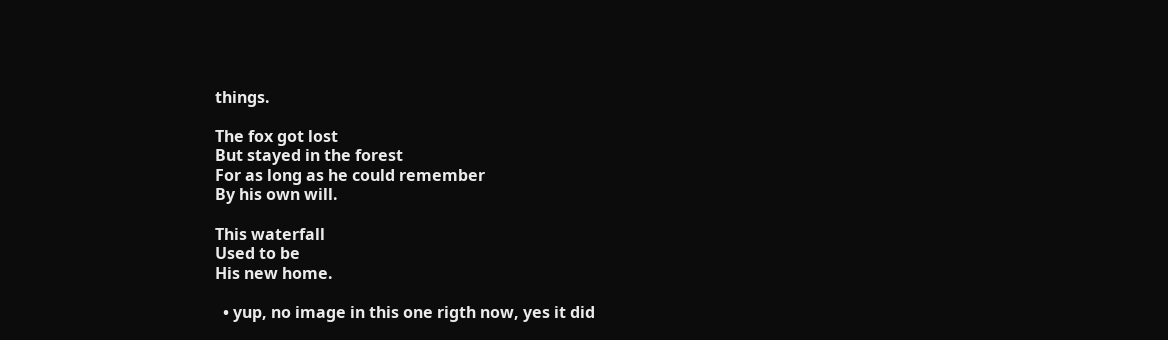things.

The fox got lost
But stayed in the forest
For as long as he could remember
By his own will.

This waterfall
Used to be
His new home.

  • yup, no image in this one rigth now, yes it did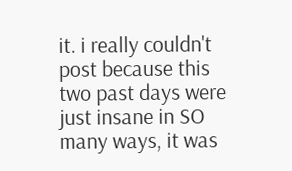it. i really couldn't post because this two past days were just insane in SO many ways, it was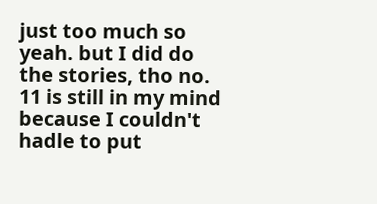just too much so yeah. but I did do the stories, tho no. 11 is still in my mind because I couldn't hadle to put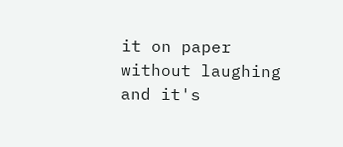it on paper without laughing and it's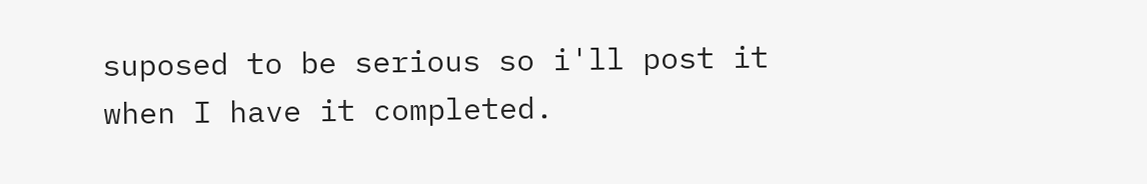suposed to be serious so i'll post it when I have it completed.